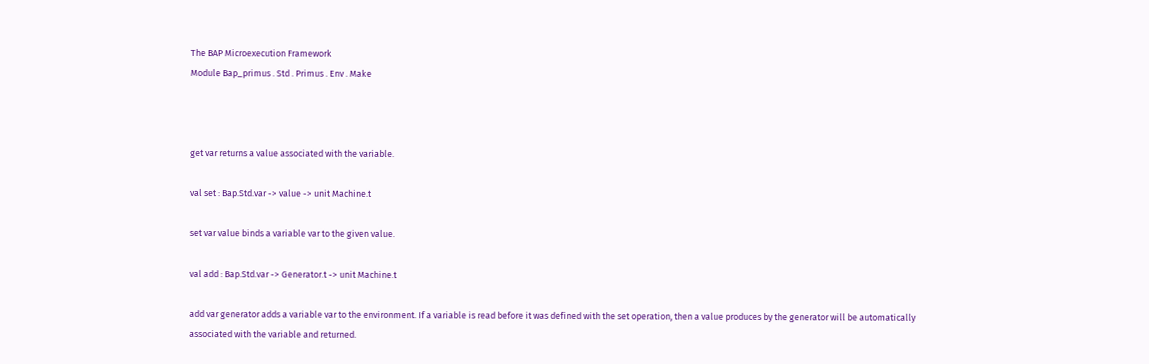The BAP Microexecution Framework
Module Bap_primus . Std . Primus . Env . Make



get var returns a value associated with the variable.

val set : Bap.Std.var -> value -> unit Machine.t

set var value binds a variable var to the given value.

val add : Bap.Std.var -> Generator.t -> unit Machine.t

add var generator adds a variable var to the environment. If a variable is read before it was defined with the set operation, then a value produces by the generator will be automatically associated with the variable and returned.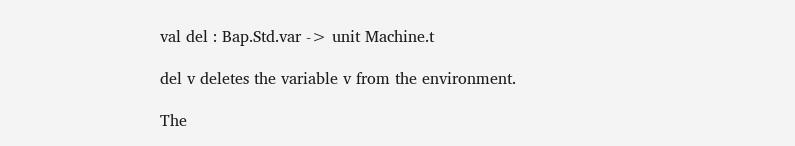val del : Bap.Std.var -> unit Machine.t

del v deletes the variable v from the environment.

The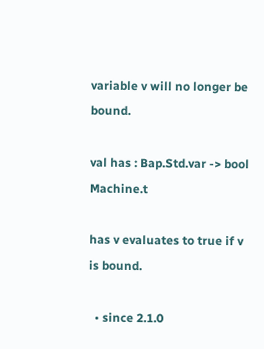variable v will no longer be bound.

val has : Bap.Std.var -> bool Machine.t

has v evaluates to true if v is bound.

  • since 2.1.0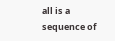all is a sequence of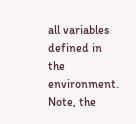all variables defined in the environment. Note, the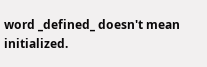word _defined_ doesn't mean initialized.